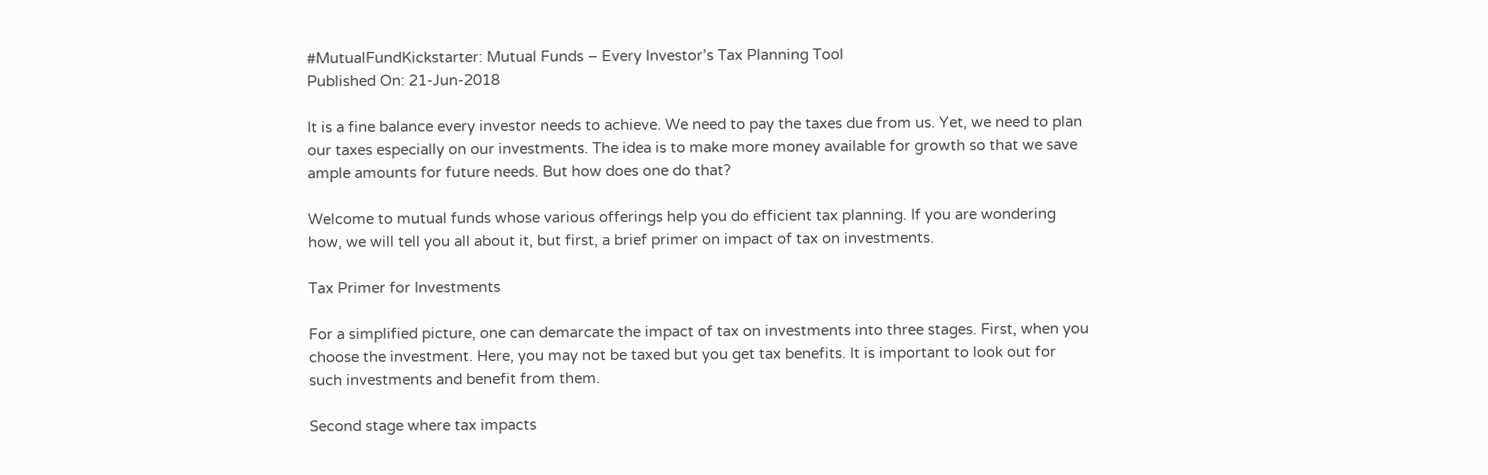#MutualFundKickstarter: Mutual Funds – Every Investor’s Tax Planning Tool
Published On: 21-Jun-2018

It is a fine balance every investor needs to achieve. We need to pay the taxes due from us. Yet, we need to plan our taxes especially on our investments. The idea is to make more money available for growth so that we save ample amounts for future needs. But how does one do that?

Welcome to mutual funds whose various offerings help you do efficient tax planning. If you are wondering how, we will tell you all about it, but first, a brief primer on impact of tax on investments.

Tax Primer for Investments

For a simplified picture, one can demarcate the impact of tax on investments into three stages. First, when you choose the investment. Here, you may not be taxed but you get tax benefits. It is important to look out for such investments and benefit from them.

Second stage where tax impacts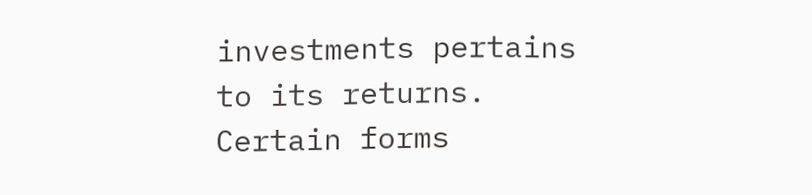investments pertains to its returns. Certain forms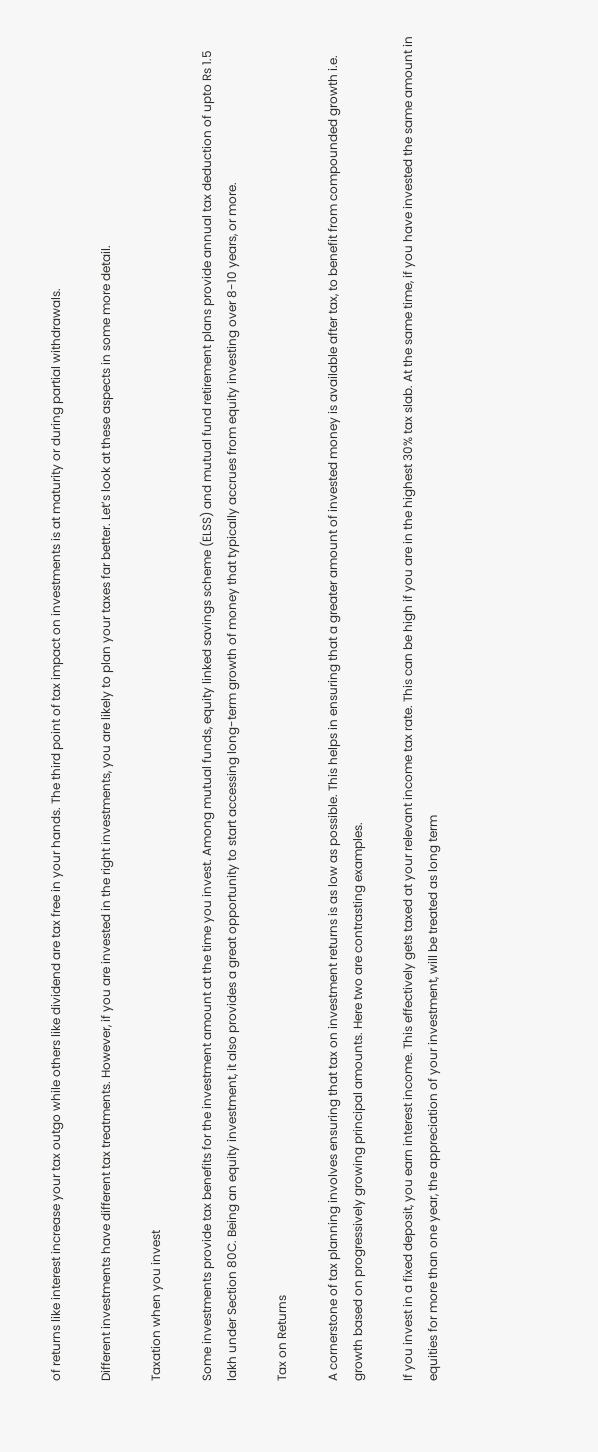of returns like interest increase your tax outgo while others like dividend are tax free in your hands. The third point of tax impact on investments is at maturity or during partial withdrawals.

Different investments have different tax treatments. However, if you are invested in the right investments, you are likely to plan your taxes far better. Let’s look at these aspects in some more detail.

Taxation when you invest

Some investments provide tax benefits for the investment amount at the time you invest. Among mutual funds, equity linked savings scheme (ELSS) and mutual fund retirement plans provide annual tax deduction of upto Rs 1.5 lakh under Section 80C. Being an equity investment, it also provides a great opportunity to start accessing long-term growth of money that typically accrues from equity investing over 8-10 years, or more.

Tax on Returns

A cornerstone of tax planning involves ensuring that tax on investment returns is as low as possible. This helps in ensuring that a greater amount of invested money is available after tax, to benefit from compounded growth i.e. growth based on progressively growing principal amounts. Here two are contrasting examples.

If you invest in a fixed deposit, you earn interest income. This effectively gets taxed at your relevant income tax rate. This can be high if you are in the highest 30% tax slab. At the same time, if you have invested the same amount in equities for more than one year, the appreciation of your investment, will be treated as long term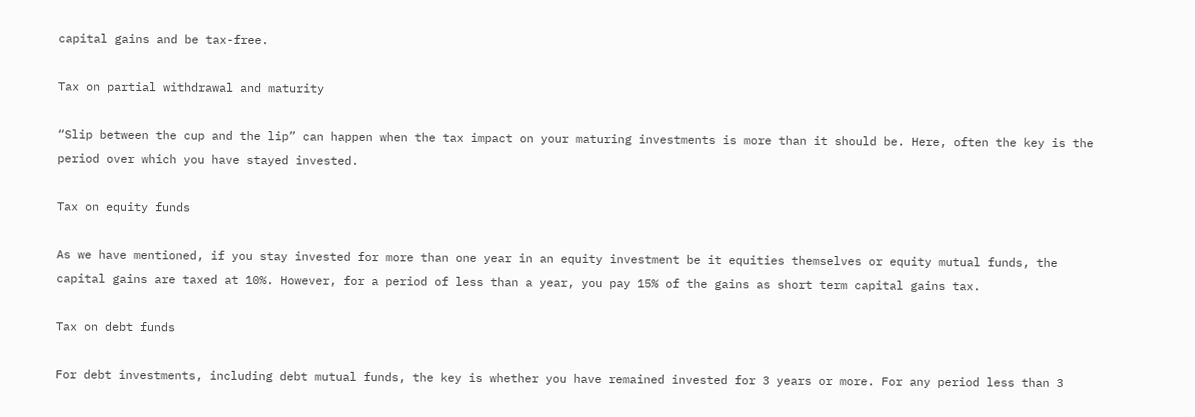capital gains and be tax-free.

Tax on partial withdrawal and maturity

“Slip between the cup and the lip” can happen when the tax impact on your maturing investments is more than it should be. Here, often the key is the period over which you have stayed invested.

Tax on equity funds

As we have mentioned, if you stay invested for more than one year in an equity investment be it equities themselves or equity mutual funds, the capital gains are taxed at 10%. However, for a period of less than a year, you pay 15% of the gains as short term capital gains tax.

Tax on debt funds

For debt investments, including debt mutual funds, the key is whether you have remained invested for 3 years or more. For any period less than 3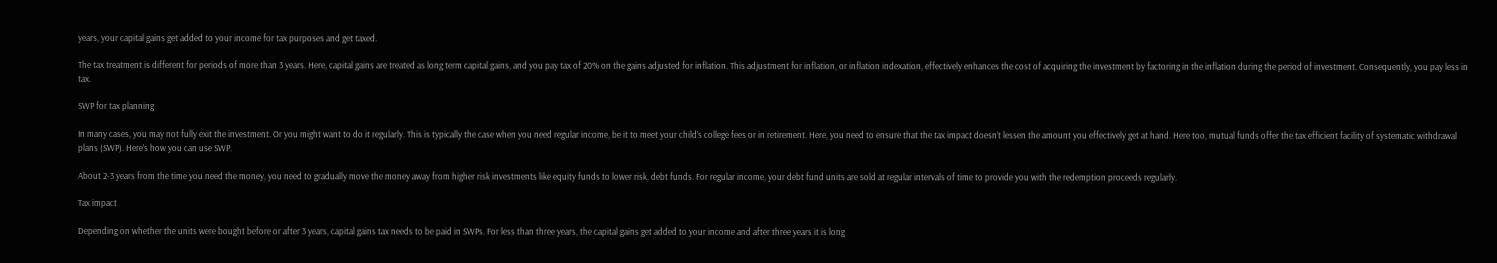years, your capital gains get added to your income for tax purposes and get taxed.

The tax treatment is different for periods of more than 3 years. Here, capital gains are treated as long term capital gains, and you pay tax of 20% on the gains adjusted for inflation. This adjustment for inflation, or inflation indexation, effectively enhances the cost of acquiring the investment by factoring in the inflation during the period of investment. Consequently, you pay less in tax.

SWP for tax planning

In many cases, you may not fully exit the investment. Or you might want to do it regularly. This is typically the case when you need regular income, be it to meet your child’s college fees or in retirement. Here, you need to ensure that the tax impact doesn’t lessen the amount you effectively get at hand. Here too, mutual funds offer the tax efficient facility of systematic withdrawal plans (SWP). Here’s how you can use SWP.

About 2-3 years from the time you need the money, you need to gradually move the money away from higher risk investments like equity funds to lower risk, debt funds. For regular income, your debt fund units are sold at regular intervals of time to provide you with the redemption proceeds regularly.

Tax impact

Depending on whether the units were bought before or after 3 years, capital gains tax needs to be paid in SWPs. For less than three years, the capital gains get added to your income and after three years it is long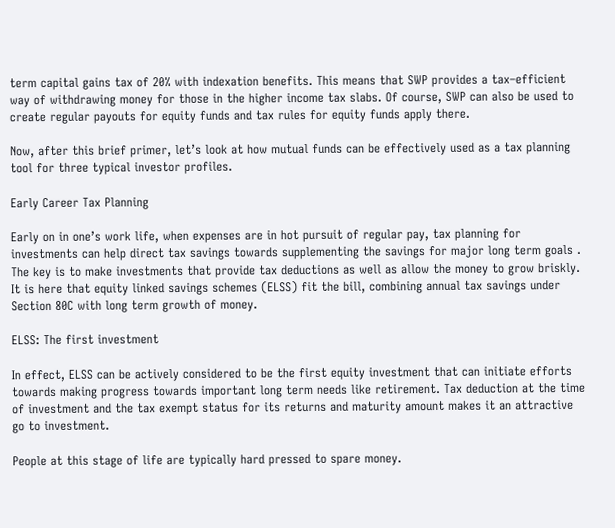term capital gains tax of 20% with indexation benefits. This means that SWP provides a tax–efficient way of withdrawing money for those in the higher income tax slabs. Of course, SWP can also be used to create regular payouts for equity funds and tax rules for equity funds apply there.

Now, after this brief primer, let’s look at how mutual funds can be effectively used as a tax planning tool for three typical investor profiles.

Early Career Tax Planning

Early on in one’s work life, when expenses are in hot pursuit of regular pay, tax planning for investments can help direct tax savings towards supplementing the savings for major long term goals . The key is to make investments that provide tax deductions as well as allow the money to grow briskly. It is here that equity linked savings schemes (ELSS) fit the bill, combining annual tax savings under Section 80C with long term growth of money.

ELSS: The first investment

In effect, ELSS can be actively considered to be the first equity investment that can initiate efforts towards making progress towards important long term needs like retirement. Tax deduction at the time of investment and the tax exempt status for its returns and maturity amount makes it an attractive go to investment.

People at this stage of life are typically hard pressed to spare money.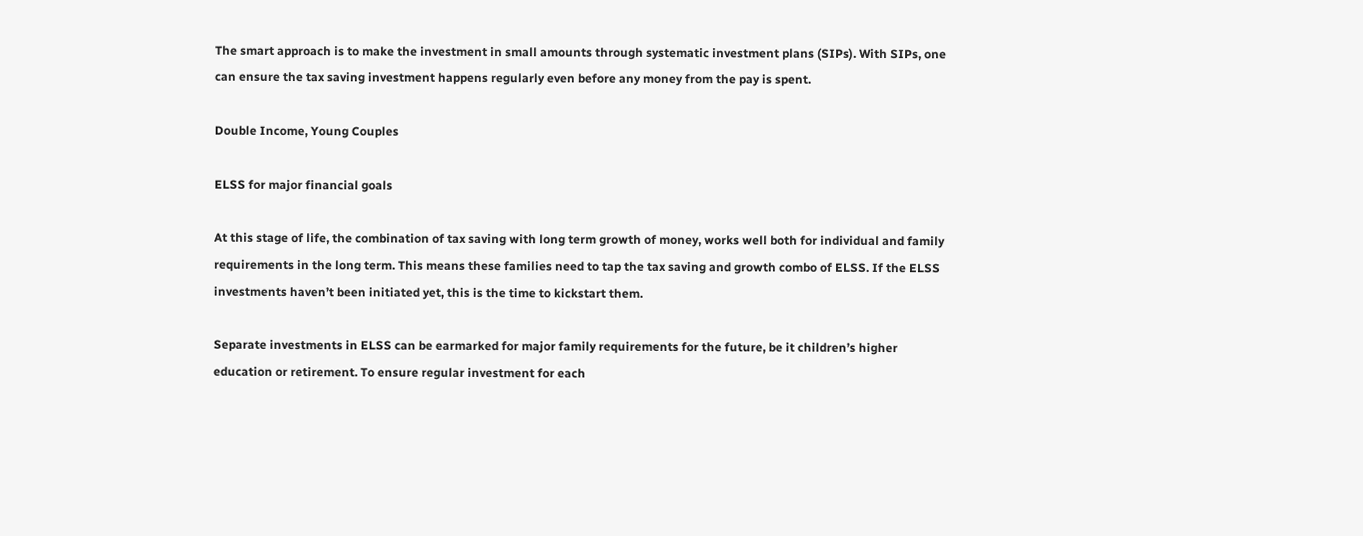The smart approach is to make the investment in small amounts through systematic investment plans (SIPs). With SIPs, one can ensure the tax saving investment happens regularly even before any money from the pay is spent.

Double Income, Young Couples

ELSS for major financial goals

At this stage of life, the combination of tax saving with long term growth of money, works well both for individual and family requirements in the long term. This means these families need to tap the tax saving and growth combo of ELSS. If the ELSS investments haven’t been initiated yet, this is the time to kickstart them.

Separate investments in ELSS can be earmarked for major family requirements for the future, be it children’s higher education or retirement. To ensure regular investment for each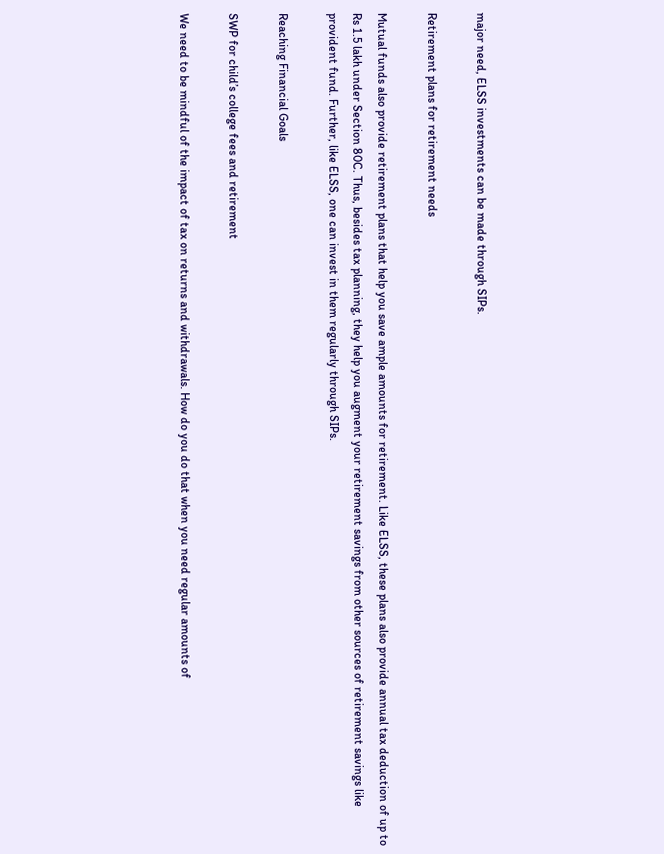major need, ELSS investments can be made through SIPs.

Retirement plans for retirement needs

Mutual funds also provide retirement plans that help you save ample amounts for retirement. Like ELSS, these plans also provide annual tax deduction of up to Rs 1.5 lakh under Section 80C. Thus, besides tax planning, they help you augment your retirement savings from other sources of retirement savings like provident fund. Further, like ELSS, one can invest in them regularly through SIPs.

Reaching Financial Goals

SWP for child’s college fees and retirement

We need to be mindful of the impact of tax on returns and withdrawals. How do you do that when you need regular amounts of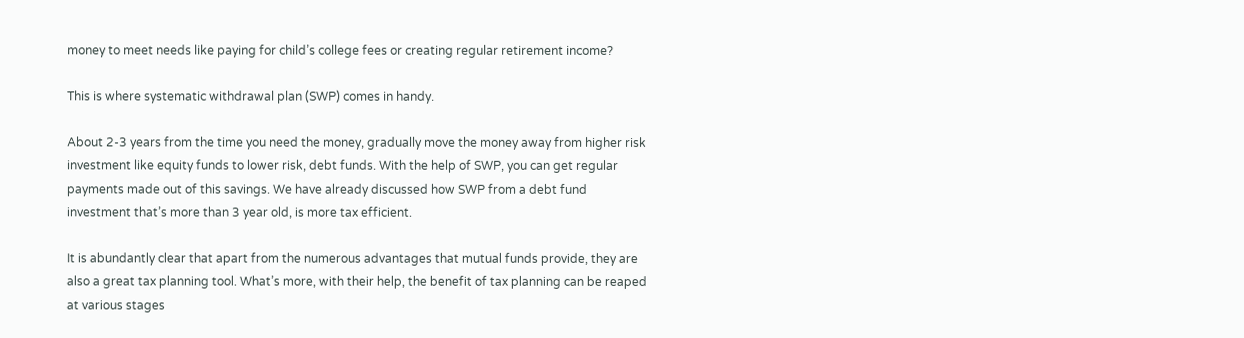money to meet needs like paying for child’s college fees or creating regular retirement income?

This is where systematic withdrawal plan (SWP) comes in handy.

About 2-3 years from the time you need the money, gradually move the money away from higher risk investment like equity funds to lower risk, debt funds. With the help of SWP, you can get regular payments made out of this savings. We have already discussed how SWP from a debt fund investment that’s more than 3 year old, is more tax efficient.

It is abundantly clear that apart from the numerous advantages that mutual funds provide, they are also a great tax planning tool. What’s more, with their help, the benefit of tax planning can be reaped at various stages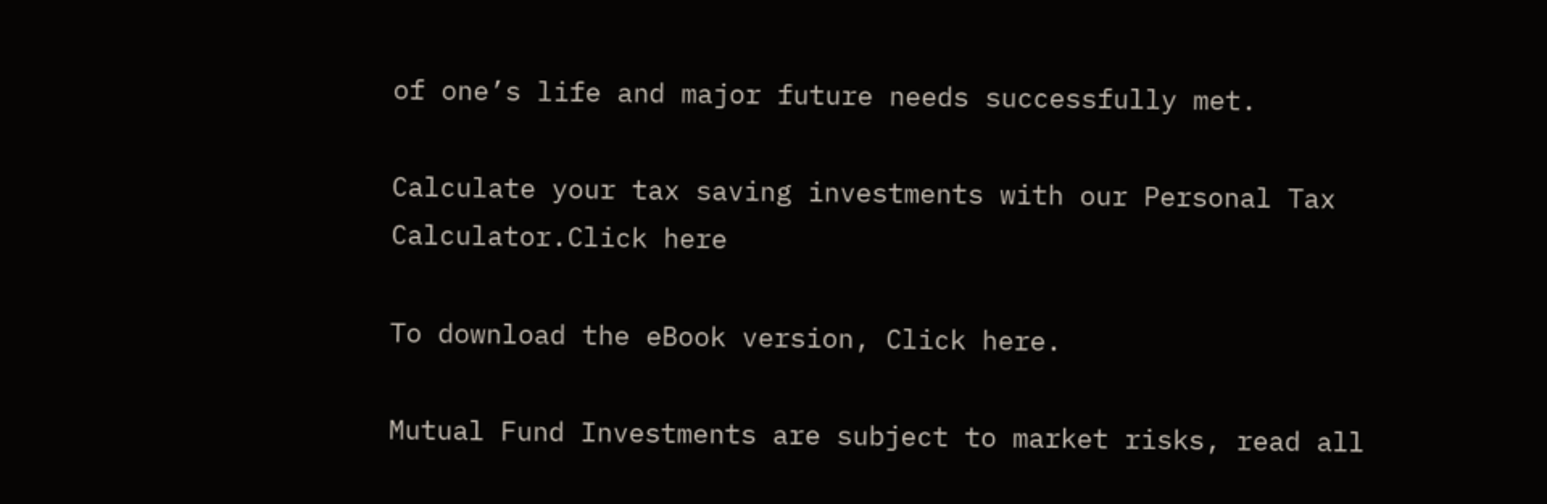of one’s life and major future needs successfully met.

Calculate your tax saving investments with our Personal Tax Calculator.Click here

To download the eBook version, Click here.

Mutual Fund Investments are subject to market risks, read all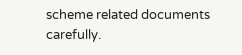scheme related documents carefully.